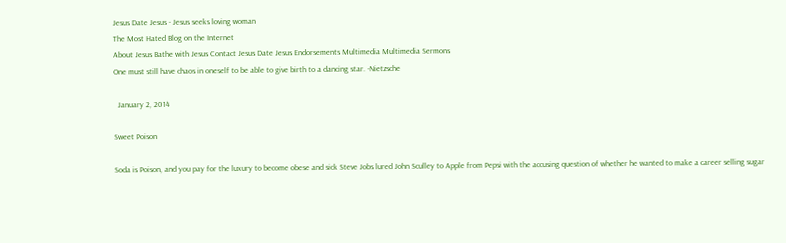Jesus Date Jesus - Jesus seeks loving woman
The Most Hated Blog on the Internet
About Jesus Bathe with Jesus Contact Jesus Date Jesus Endorsements Multimedia Multimedia Sermons
One must still have chaos in oneself to be able to give birth to a dancing star. -Nietzsche

  January 2, 2014

Sweet Poison

Soda is Poison, and you pay for the luxury to become obese and sick Steve Jobs lured John Sculley to Apple from Pepsi with the accusing question of whether he wanted to make a career selling sugar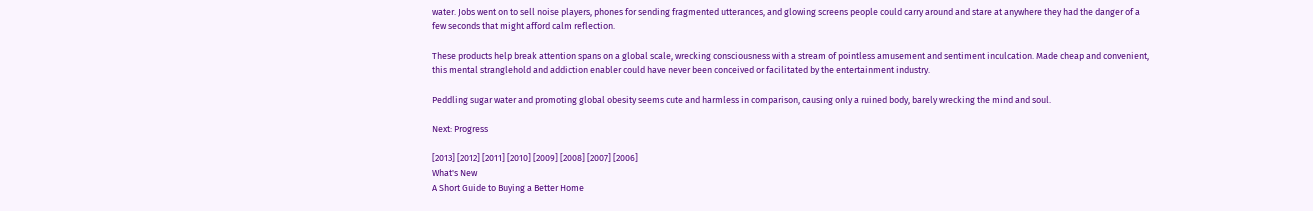water. Jobs went on to sell noise players, phones for sending fragmented utterances, and glowing screens people could carry around and stare at anywhere they had the danger of a few seconds that might afford calm reflection.

These products help break attention spans on a global scale, wrecking consciousness with a stream of pointless amusement and sentiment inculcation. Made cheap and convenient, this mental stranglehold and addiction enabler could have never been conceived or facilitated by the entertainment industry.

Peddling sugar water and promoting global obesity seems cute and harmless in comparison, causing only a ruined body, barely wrecking the mind and soul.

Next: Progress

[2013] [2012] [2011] [2010] [2009] [2008] [2007] [2006]
What's New
A Short Guide to Buying a Better Home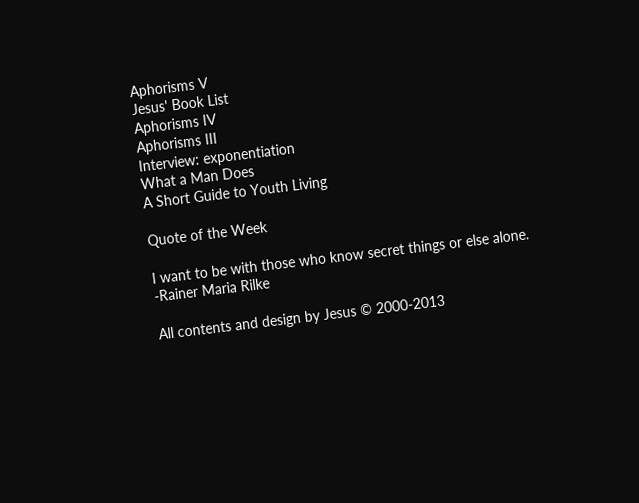Aphorisms V
Jesus' Book List
Aphorisms IV
Aphorisms III
Interview: exponentiation
What a Man Does
A Short Guide to Youth Living

Quote of the Week

I want to be with those who know secret things or else alone.
-Rainer Maria Rilke

All contents and design by Jesus © 2000-2013